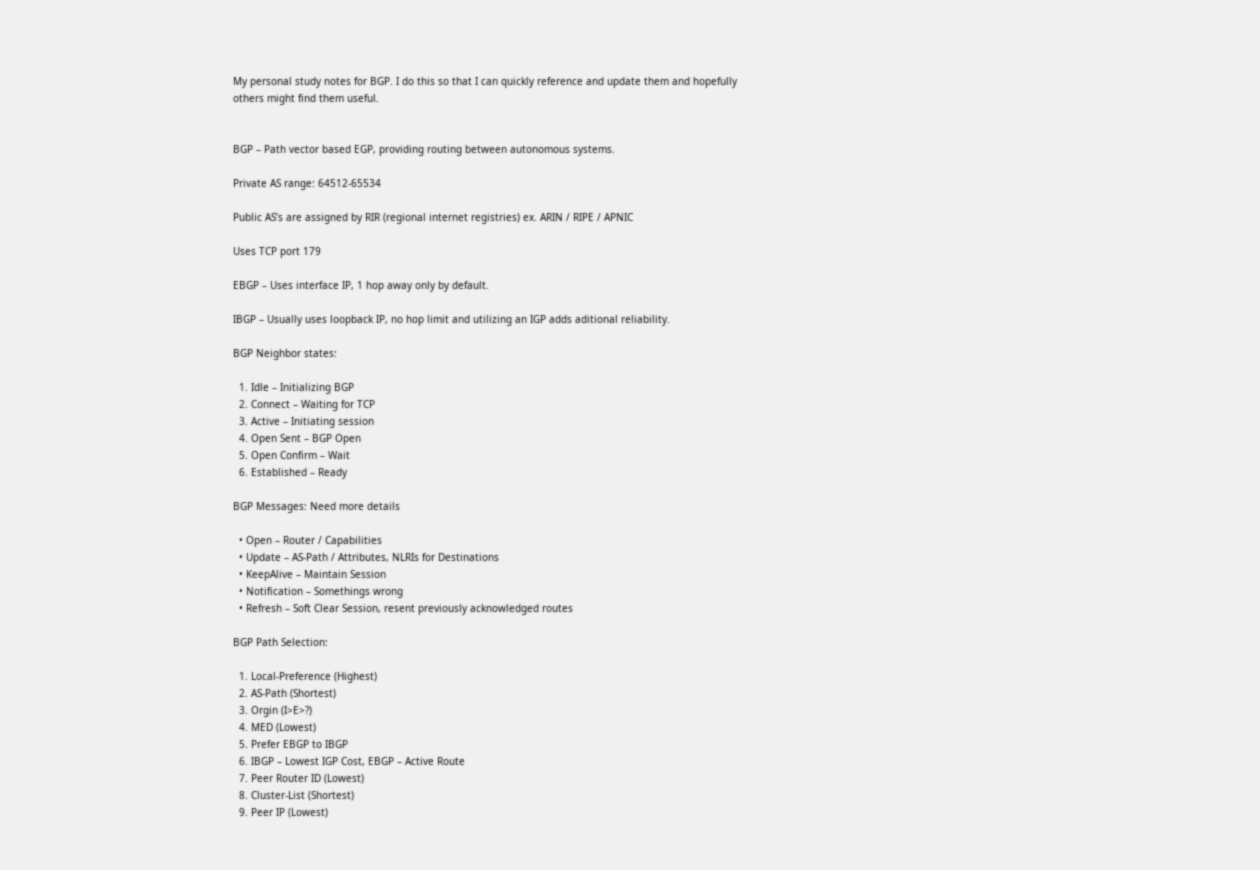My personal study notes for BGP. I do this so that I can quickly reference and update them and hopefully others might find them useful.


BGP – Path vector based EGP, providing routing between autonomous systems.

Private AS range: 64512-65534

Public AS’s are assigned by RIR (regional internet registries) ex. ARIN / RIPE / APNIC

Uses TCP port 179

EBGP – Uses interface IP, 1 hop away only by default.

IBGP – Usually uses loopback IP, no hop limit and utilizing an IGP adds aditional reliability.

BGP Neighbor states:

  1. Idle – Initializing BGP
  2. Connect – Waiting for TCP
  3. Active – Initiating session
  4. Open Sent – BGP Open
  5. Open Confirm – Wait
  6. Established – Ready

BGP Messages: Need more details

  • Open – Router / Capabilities
  • Update – AS-Path / Attributes, NLRIs for Destinations
  • KeepAlive – Maintain Session
  • Notification – Somethings wrong
  • Refresh – Soft Clear Session, resent previously acknowledged routes

BGP Path Selection:

  1. Local-Preference (Highest)
  2. AS-Path (Shortest)
  3. Orgin (I>E>?)
  4. MED (Lowest)
  5. Prefer EBGP to IBGP
  6. IBGP – Lowest IGP Cost, EBGP – Active Route
  7. Peer Router ID (Lowest)
  8. Cluster-List (Shortest)
  9. Peer IP (Lowest)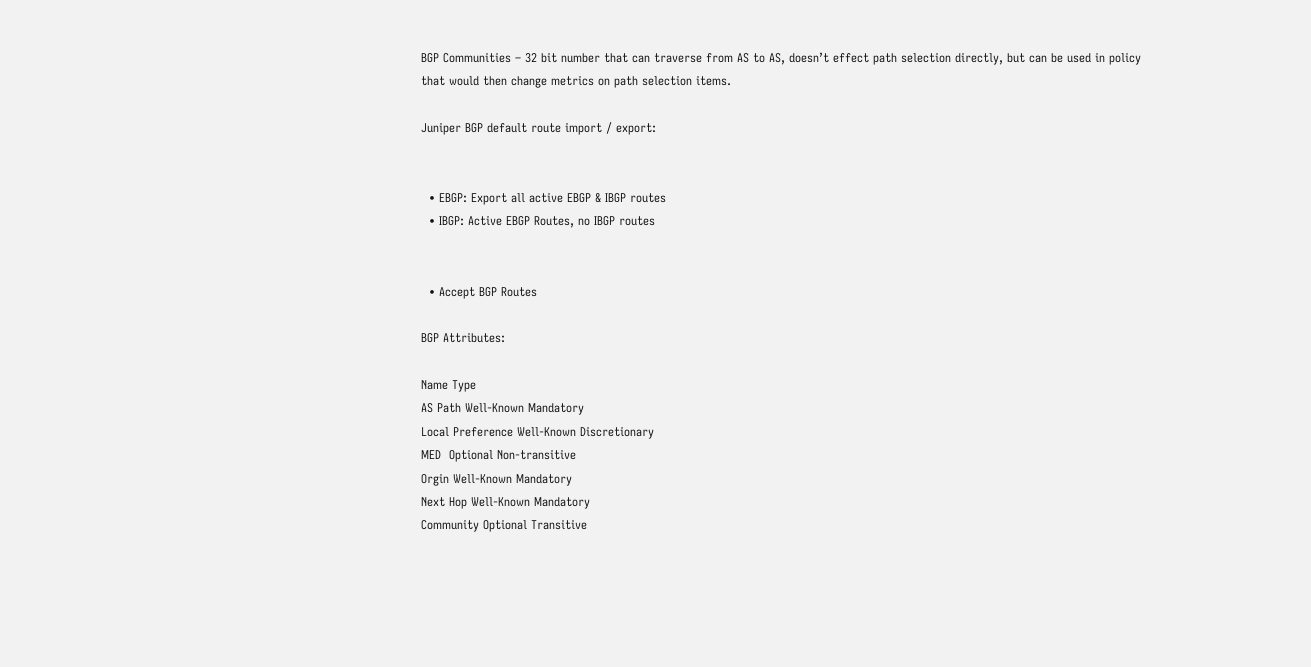BGP Communities – 32 bit number that can traverse from AS to AS, doesn’t effect path selection directly, but can be used in policy that would then change metrics on path selection items.

Juniper BGP default route import / export:


  • EBGP: Export all active EBGP & IBGP routes
  • IBGP: Active EBGP Routes, no IBGP routes


  • Accept BGP Routes

BGP Attributes:

Name Type
AS Path Well-Known Mandatory
Local Preference Well-Known Discretionary
MED  Optional Non-transitive
Orgin Well-Known Mandatory
Next Hop Well-Known Mandatory
Community Optional Transitive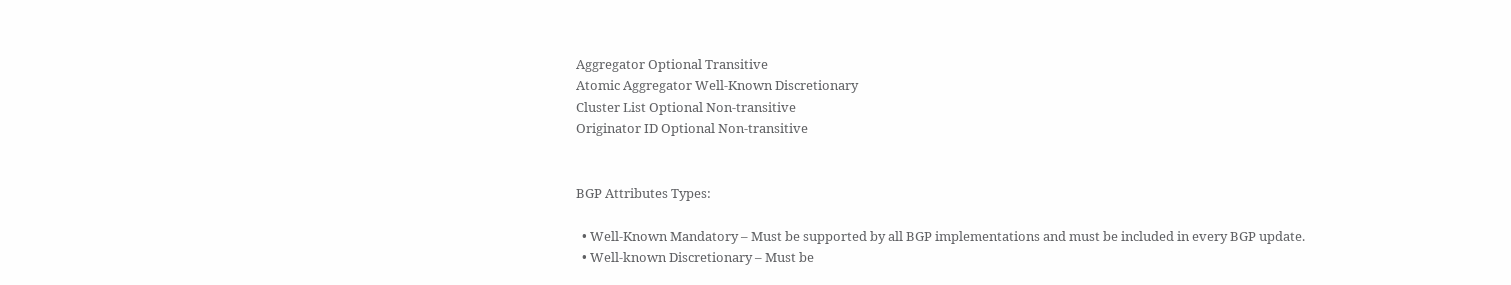Aggregator Optional Transitive
Atomic Aggregator Well-Known Discretionary
Cluster List Optional Non-transitive
Originator ID Optional Non-transitive


BGP Attributes Types:

  • Well-Known Mandatory – Must be supported by all BGP implementations and must be included in every BGP update.
  • Well-known Discretionary – Must be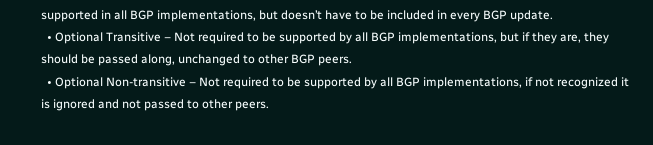supported in all BGP implementations, but doesn’t have to be included in every BGP update.
  • Optional Transitive – Not required to be supported by all BGP implementations, but if they are, they should be passed along, unchanged to other BGP peers.
  • Optional Non-transitive – Not required to be supported by all BGP implementations, if not recognized it is ignored and not passed to other peers.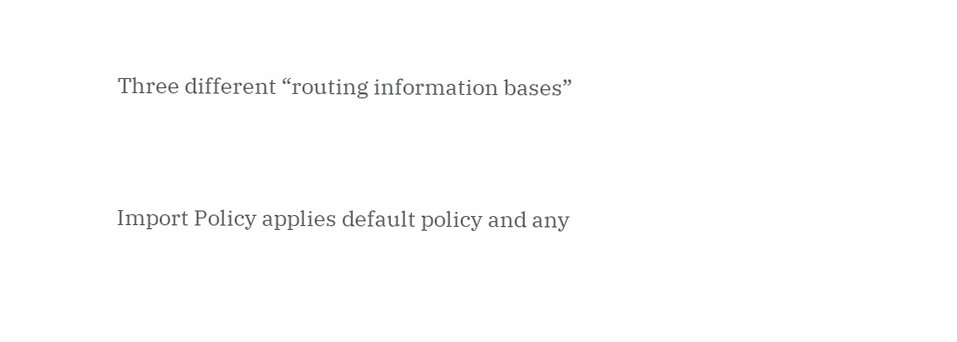Three different “routing information bases”


Import Policy applies default policy and any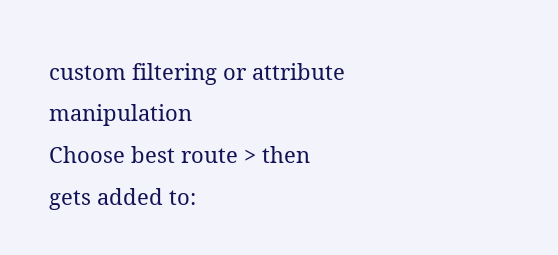custom filtering or attribute manipulation
Choose best route > then gets added to: